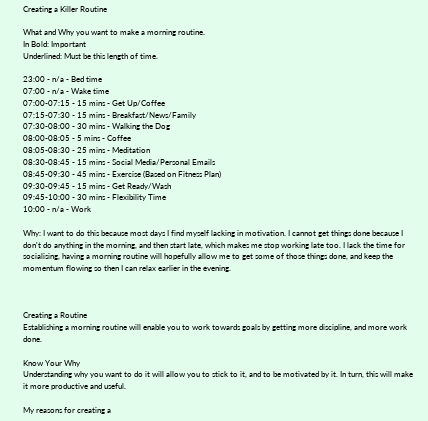Creating a Killer Routine

What and Why you want to make a morning routine.
In Bold: Important
Underlined: Must be this length of time.

23:00 - n/a - Bed time
07:00 - n/a - Wake time
07:00-07:15 - 15 mins - Get Up/Coffee
07:15-07:30 - 15 mins - Breakfast/News/Family
07:30-08:00 - 30 mins - Walking the Dog
08:00-08:05 - 5 mins - Coffee
08:05-08:30 - 25 mins - Meditation
08:30-08:45 - 15 mins - Social Media/Personal Emails
08:45-09:30 - 45 mins - Exercise (Based on Fitness Plan)
09:30-09:45 - 15 mins - Get Ready/Wash
09:45-10:00 - 30 mins - Flexibility Time
10:00 - n/a - Work

Why: I want to do this because most days I find myself lacking in motivation. I cannot get things done because I don't do anything in the morning, and then start late, which makes me stop working late too. I lack the time for socialising, having a morning routine will hopefully allow me to get some of those things done, and keep the momentum flowing so then I can relax earlier in the evening.



Creating a Routine
Establishing a morning routine will enable you to work towards goals by getting more discipline, and more work done.

Know Your Why
Understanding why you want to do it will allow you to stick to it, and to be motivated by it. In turn, this will make it more productive and useful.

My reasons for creating a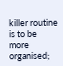killer routine is to be more organised;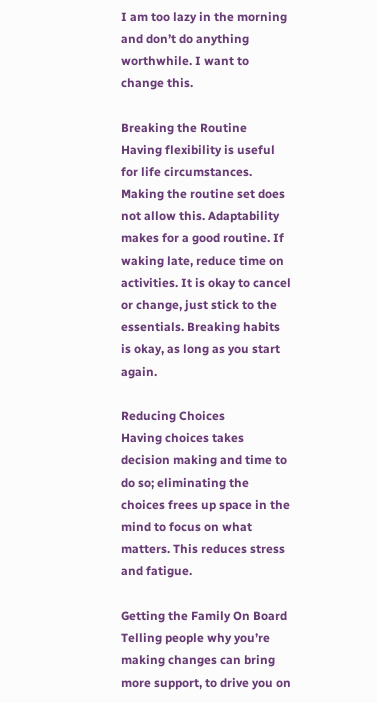I am too lazy in the morning and don’t do anything worthwhile. I want to change this.

Breaking the Routine
Having flexibility is useful for life circumstances. Making the routine set does not allow this. Adaptability makes for a good routine. If waking late, reduce time on activities. It is okay to cancel or change, just stick to the essentials. Breaking habits is okay, as long as you start again.

Reducing Choices
Having choices takes decision making and time to do so; eliminating the choices frees up space in the mind to focus on what matters. This reduces stress and fatigue.

Getting the Family On Board
Telling people why you’re making changes can bring more support, to drive you on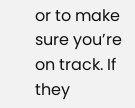or to make sure you’re on track. If they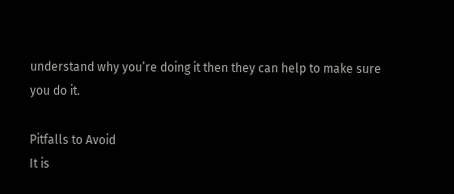understand why you’re doing it then they can help to make sure you do it.

Pitfalls to Avoid
It is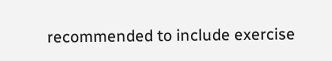recommended to include exercise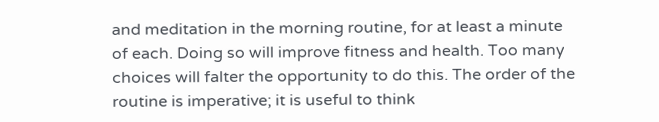and meditation in the morning routine, for at least a minute of each. Doing so will improve fitness and health. Too many choices will falter the opportunity to do this. The order of the routine is imperative; it is useful to think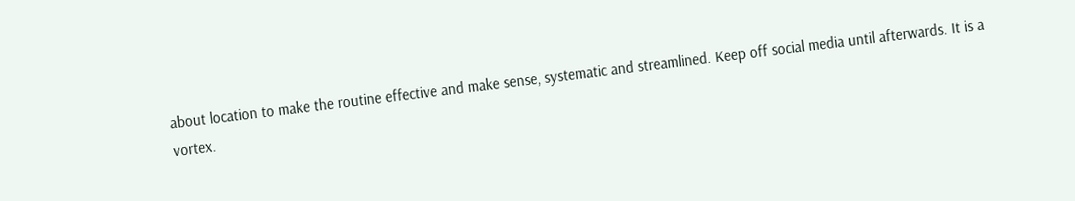about location to make the routine effective and make sense, systematic and streamlined. Keep off social media until afterwards. It is a vortex.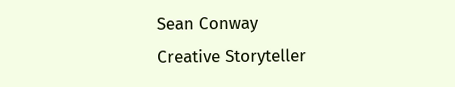Sean Conway
Creative Storyteller